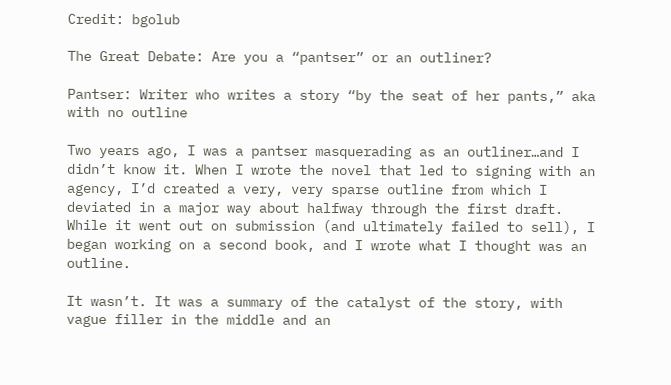Credit: bgolub

The Great Debate: Are you a “pantser” or an outliner?

Pantser: Writer who writes a story “by the seat of her pants,” aka with no outline

Two years ago, I was a pantser masquerading as an outliner…and I didn’t know it. When I wrote the novel that led to signing with an agency, I’d created a very, very sparse outline from which I deviated in a major way about halfway through the first draft. While it went out on submission (and ultimately failed to sell), I began working on a second book, and I wrote what I thought was an outline.

It wasn’t. It was a summary of the catalyst of the story, with vague filler in the middle and an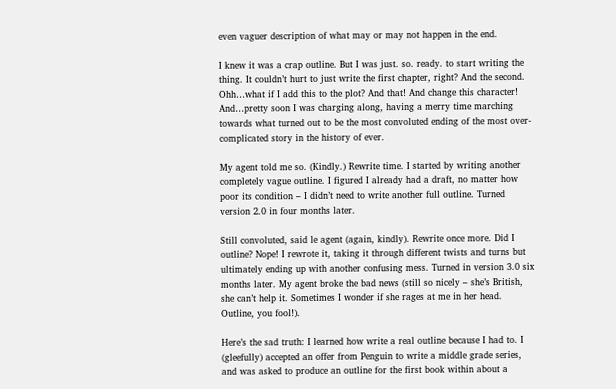even vaguer description of what may or may not happen in the end.

I knew it was a crap outline. But I was just. so. ready. to start writing the thing. It couldn’t hurt to just write the first chapter, right? And the second. Ohh…what if I add this to the plot? And that! And change this character! And…pretty soon I was charging along, having a merry time marching towards what turned out to be the most convoluted ending of the most over-complicated story in the history of ever.

My agent told me so. (Kindly.) Rewrite time. I started by writing another completely vague outline. I figured I already had a draft, no matter how poor its condition – I didn’t need to write another full outline. Turned version 2.0 in four months later.

Still convoluted, said le agent (again, kindly). Rewrite once more. Did I outline? Nope! I rewrote it, taking it through different twists and turns but ultimately ending up with another confusing mess. Turned in version 3.0 six months later. My agent broke the bad news (still so nicely – she’s British, she can’t help it. Sometimes I wonder if she rages at me in her head. Outline, you fool!).

Here’s the sad truth: I learned how write a real outline because I had to. I (gleefully) accepted an offer from Penguin to write a middle grade series, and was asked to produce an outline for the first book within about a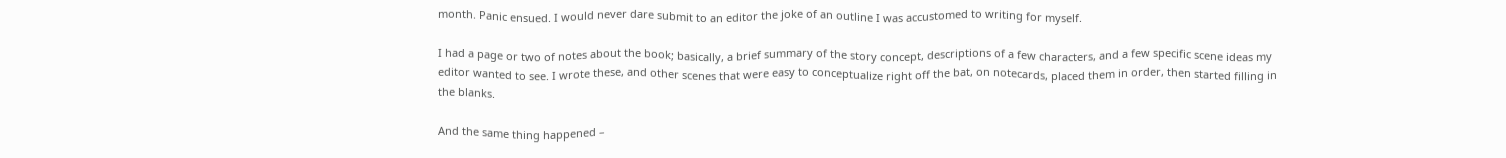month. Panic ensued. I would never dare submit to an editor the joke of an outline I was accustomed to writing for myself.

I had a page or two of notes about the book; basically, a brief summary of the story concept, descriptions of a few characters, and a few specific scene ideas my editor wanted to see. I wrote these, and other scenes that were easy to conceptualize right off the bat, on notecards, placed them in order, then started filling in the blanks.

And the same thing happened –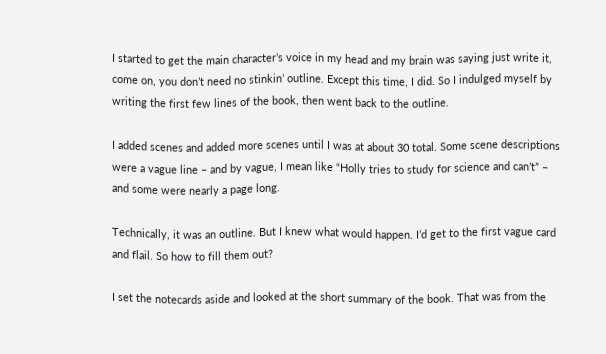I started to get the main character’s voice in my head and my brain was saying just write it, come on, you don’t need no stinkin’ outline. Except this time, I did. So I indulged myself by writing the first few lines of the book, then went back to the outline.

I added scenes and added more scenes until I was at about 30 total. Some scene descriptions were a vague line – and by vague, I mean like “Holly tries to study for science and can’t” – and some were nearly a page long.

Technically, it was an outline. But I knew what would happen. I’d get to the first vague card and flail. So how to fill them out?

I set the notecards aside and looked at the short summary of the book. That was from the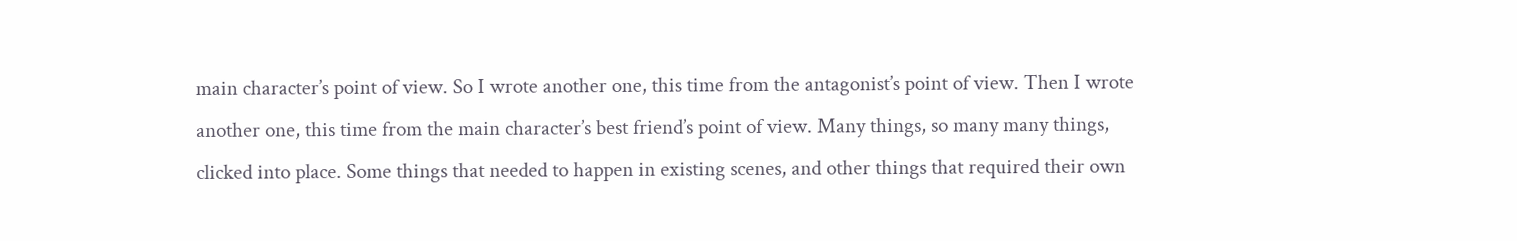main character’s point of view. So I wrote another one, this time from the antagonist’s point of view. Then I wrote another one, this time from the main character’s best friend’s point of view. Many things, so many many things, clicked into place. Some things that needed to happen in existing scenes, and other things that required their own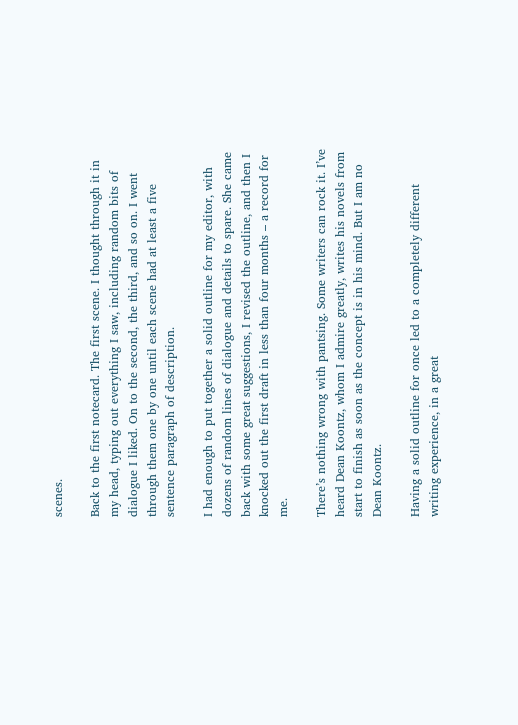scenes.

Back to the first notecard. The first scene. I thought through it in my head, typing out everything I saw, including random bits of dialogue I liked. On to the second, the third, and so on. I went through them one by one until each scene had at least a five sentence paragraph of description.

I had enough to put together a solid outline for my editor, with dozens of random lines of dialogue and details to spare. She came back with some great suggestions, I revised the outline, and then I knocked out the first draft in less than four months – a record for me.

There’s nothing wrong with pantsing. Some writers can rock it. I’ve heard Dean Koontz, whom I admire greatly, writes his novels from start to finish as soon as the concept is in his mind. But I am no Dean Koontz.

Having a solid outline for once led to a completely different writing experience, in a great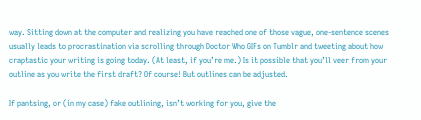way. Sitting down at the computer and realizing you have reached one of those vague, one-sentence scenes usually leads to procrastination via scrolling through Doctor Who GIFs on Tumblr and tweeting about how craptastic your writing is going today. (At least, if you’re me.) Is it possible that you’ll veer from your outline as you write the first draft? Of course! But outlines can be adjusted.

If pantsing, or (in my case) fake outlining, isn’t working for you, give the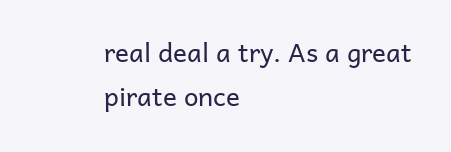real deal a try. As a great pirate once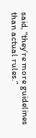said, “they’re more guidelines than actual rules.”